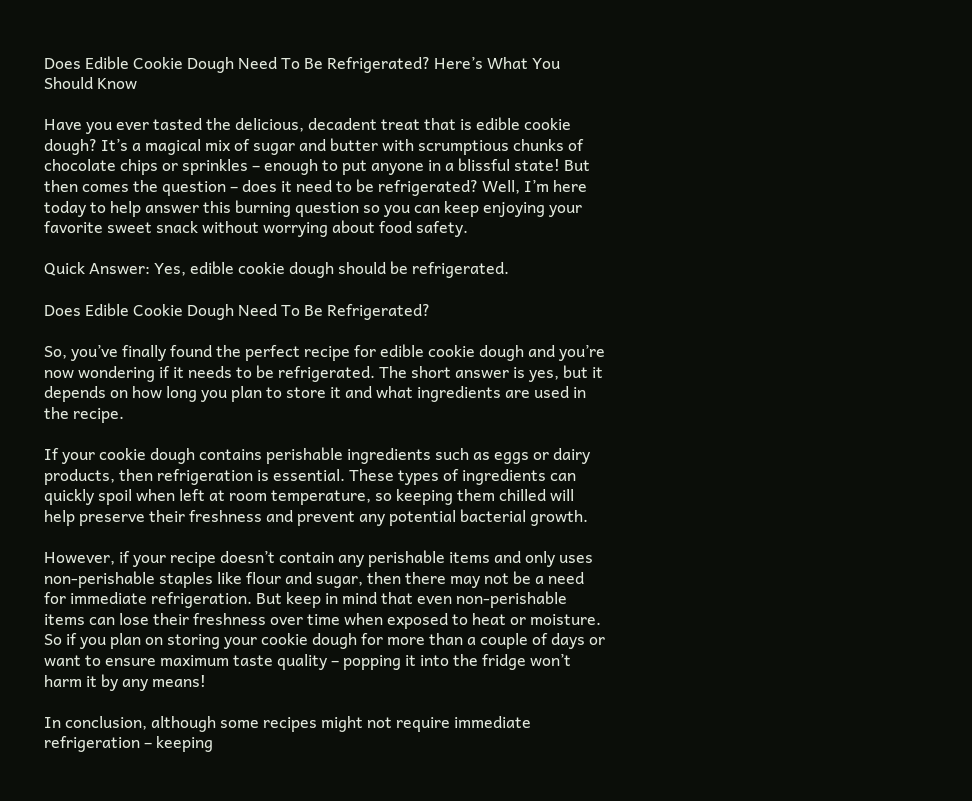Does Edible Cookie Dough Need To Be Refrigerated? Here’s What You Should Know

Have you ever tasted the delicious, decadent treat that is edible cookie dough? It’s a magical mix of sugar and butter with scrumptious chunks of chocolate chips or sprinkles – enough to put anyone in a blissful state! But then comes the question – does it need to be refrigerated? Well, I’m here today to help answer this burning question so you can keep enjoying your favorite sweet snack without worrying about food safety.

Quick Answer: Yes, edible cookie dough should be refrigerated.

Does Edible Cookie Dough Need To Be Refrigerated?

So, you’ve finally found the perfect recipe for edible cookie dough and you’re now wondering if it needs to be refrigerated. The short answer is yes, but it depends on how long you plan to store it and what ingredients are used in the recipe.

If your cookie dough contains perishable ingredients such as eggs or dairy products, then refrigeration is essential. These types of ingredients can quickly spoil when left at room temperature, so keeping them chilled will help preserve their freshness and prevent any potential bacterial growth.

However, if your recipe doesn’t contain any perishable items and only uses non-perishable staples like flour and sugar, then there may not be a need for immediate refrigeration. But keep in mind that even non-perishable items can lose their freshness over time when exposed to heat or moisture. So if you plan on storing your cookie dough for more than a couple of days or want to ensure maximum taste quality – popping it into the fridge won’t harm it by any means!

In conclusion, although some recipes might not require immediate refrigeration – keeping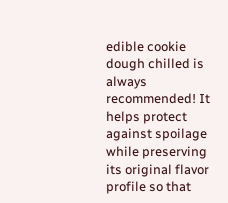edible cookie dough chilled is always recommended! It helps protect against spoilage while preserving its original flavor profile so that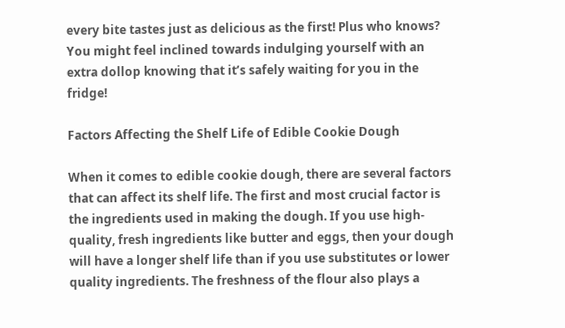every bite tastes just as delicious as the first! Plus who knows? You might feel inclined towards indulging yourself with an extra dollop knowing that it’s safely waiting for you in the fridge!

Factors Affecting the Shelf Life of Edible Cookie Dough

When it comes to edible cookie dough, there are several factors that can affect its shelf life. The first and most crucial factor is the ingredients used in making the dough. If you use high-quality, fresh ingredients like butter and eggs, then your dough will have a longer shelf life than if you use substitutes or lower quality ingredients. The freshness of the flour also plays a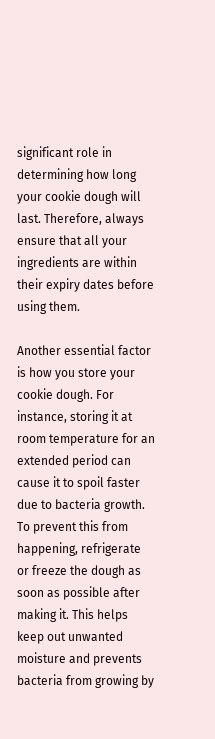significant role in determining how long your cookie dough will last. Therefore, always ensure that all your ingredients are within their expiry dates before using them.

Another essential factor is how you store your cookie dough. For instance, storing it at room temperature for an extended period can cause it to spoil faster due to bacteria growth. To prevent this from happening, refrigerate or freeze the dough as soon as possible after making it. This helps keep out unwanted moisture and prevents bacteria from growing by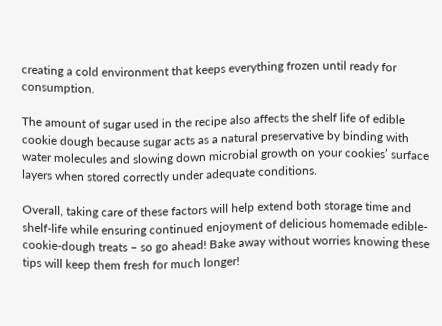creating a cold environment that keeps everything frozen until ready for consumption.

The amount of sugar used in the recipe also affects the shelf life of edible cookie dough because sugar acts as a natural preservative by binding with water molecules and slowing down microbial growth on your cookies’ surface layers when stored correctly under adequate conditions.

Overall, taking care of these factors will help extend both storage time and shelf-life while ensuring continued enjoyment of delicious homemade edible-cookie-dough treats – so go ahead! Bake away without worries knowing these tips will keep them fresh for much longer!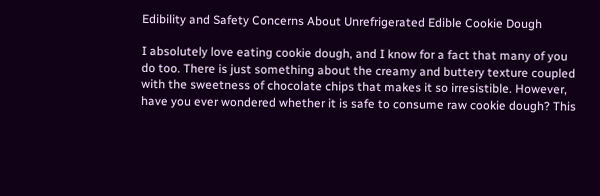Edibility and Safety Concerns About Unrefrigerated Edible Cookie Dough

I absolutely love eating cookie dough, and I know for a fact that many of you do too. There is just something about the creamy and buttery texture coupled with the sweetness of chocolate chips that makes it so irresistible. However, have you ever wondered whether it is safe to consume raw cookie dough? This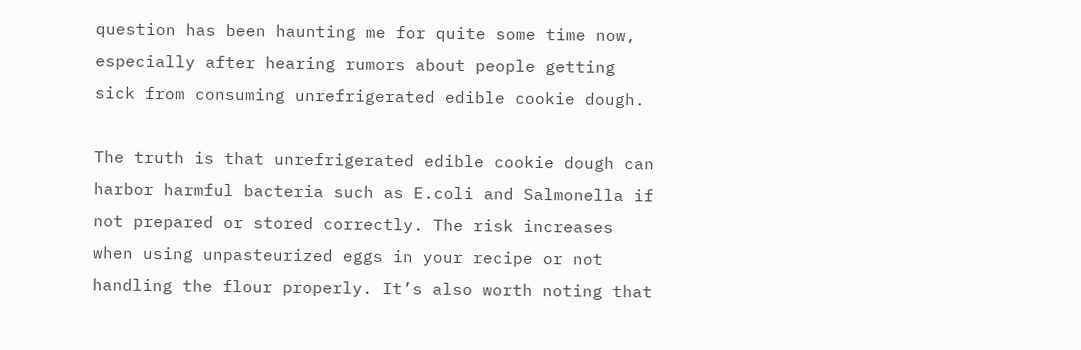question has been haunting me for quite some time now, especially after hearing rumors about people getting sick from consuming unrefrigerated edible cookie dough.

The truth is that unrefrigerated edible cookie dough can harbor harmful bacteria such as E.coli and Salmonella if not prepared or stored correctly. The risk increases when using unpasteurized eggs in your recipe or not handling the flour properly. It’s also worth noting that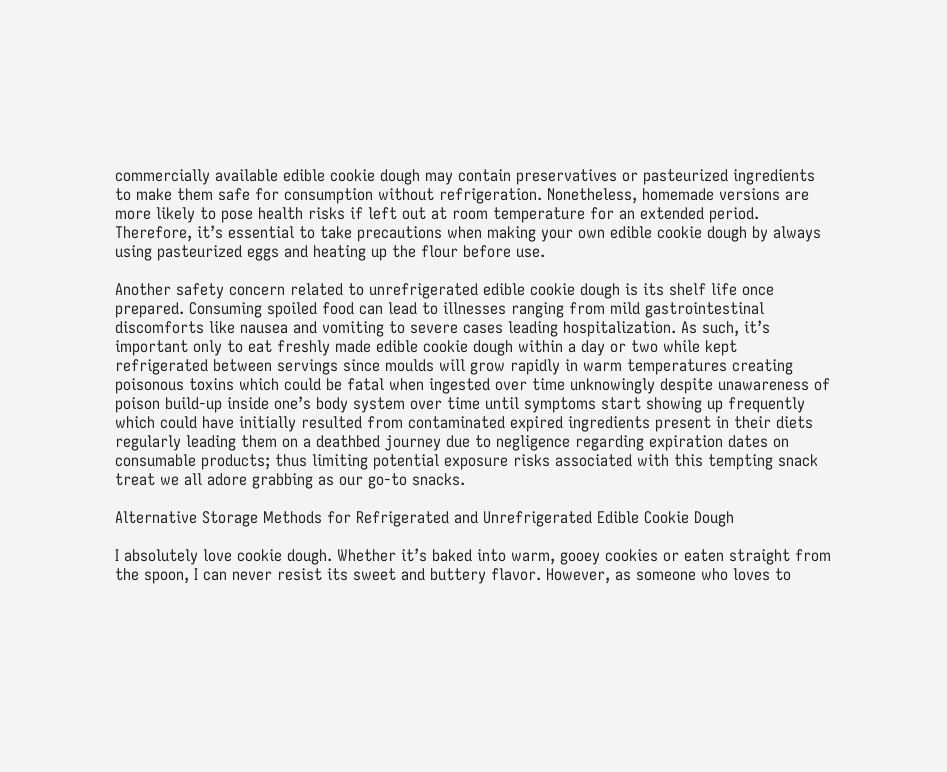commercially available edible cookie dough may contain preservatives or pasteurized ingredients to make them safe for consumption without refrigeration. Nonetheless, homemade versions are more likely to pose health risks if left out at room temperature for an extended period. Therefore, it’s essential to take precautions when making your own edible cookie dough by always using pasteurized eggs and heating up the flour before use.

Another safety concern related to unrefrigerated edible cookie dough is its shelf life once prepared. Consuming spoiled food can lead to illnesses ranging from mild gastrointestinal discomforts like nausea and vomiting to severe cases leading hospitalization. As such, it’s important only to eat freshly made edible cookie dough within a day or two while kept refrigerated between servings since moulds will grow rapidly in warm temperatures creating poisonous toxins which could be fatal when ingested over time unknowingly despite unawareness of poison build-up inside one’s body system over time until symptoms start showing up frequently which could have initially resulted from contaminated expired ingredients present in their diets regularly leading them on a deathbed journey due to negligence regarding expiration dates on consumable products; thus limiting potential exposure risks associated with this tempting snack treat we all adore grabbing as our go-to snacks.

Alternative Storage Methods for Refrigerated and Unrefrigerated Edible Cookie Dough

I absolutely love cookie dough. Whether it’s baked into warm, gooey cookies or eaten straight from the spoon, I can never resist its sweet and buttery flavor. However, as someone who loves to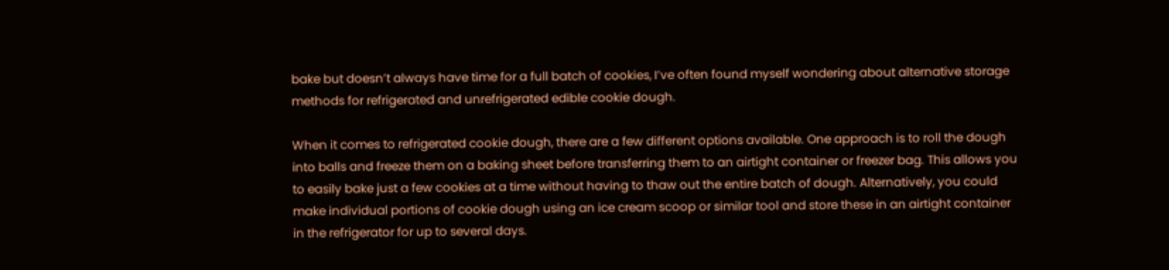bake but doesn’t always have time for a full batch of cookies, I’ve often found myself wondering about alternative storage methods for refrigerated and unrefrigerated edible cookie dough.

When it comes to refrigerated cookie dough, there are a few different options available. One approach is to roll the dough into balls and freeze them on a baking sheet before transferring them to an airtight container or freezer bag. This allows you to easily bake just a few cookies at a time without having to thaw out the entire batch of dough. Alternatively, you could make individual portions of cookie dough using an ice cream scoop or similar tool and store these in an airtight container in the refrigerator for up to several days.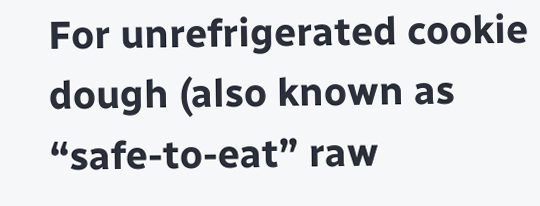For unrefrigerated cookie dough (also known as “safe-to-eat” raw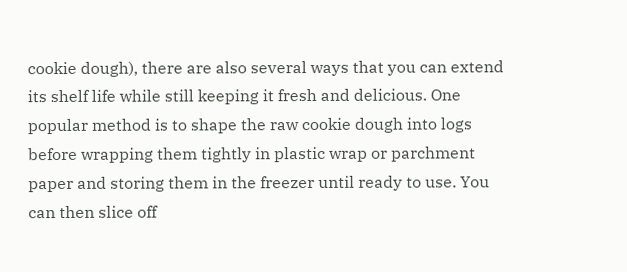cookie dough), there are also several ways that you can extend its shelf life while still keeping it fresh and delicious. One popular method is to shape the raw cookie dough into logs before wrapping them tightly in plastic wrap or parchment paper and storing them in the freezer until ready to use. You can then slice off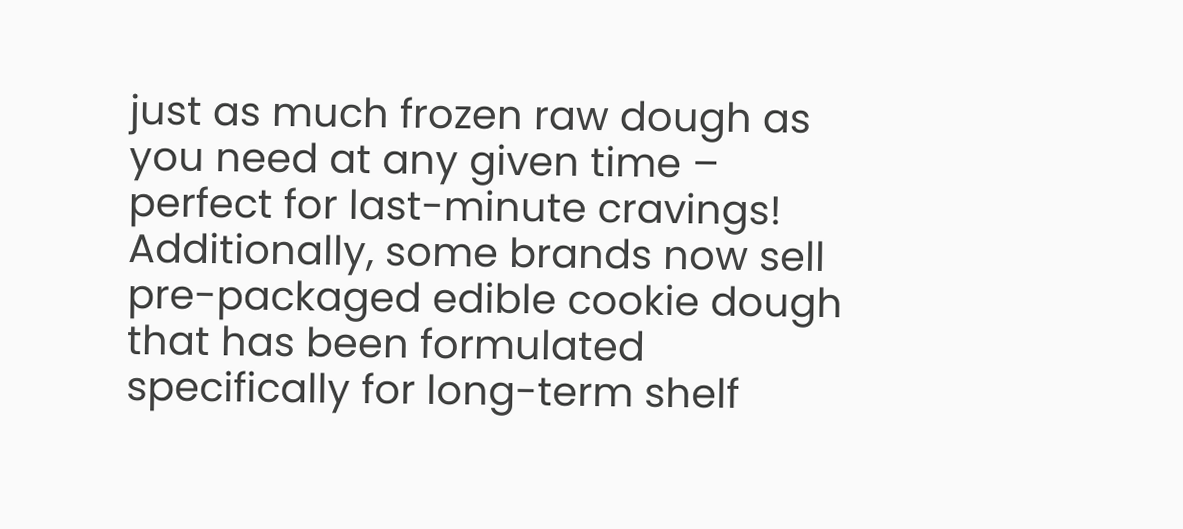just as much frozen raw dough as you need at any given time – perfect for last-minute cravings! Additionally, some brands now sell pre-packaged edible cookie dough that has been formulated specifically for long-term shelf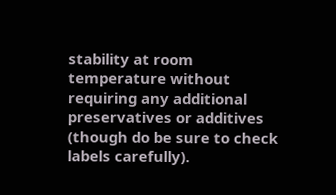stability at room temperature without requiring any additional preservatives or additives (though do be sure to check labels carefully).